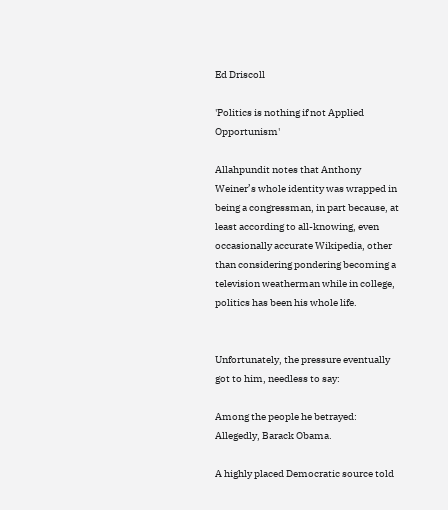Ed Driscoll

'Politics is nothing if not Applied Opportunism'

Allahpundit notes that Anthony Weiner’s whole identity was wrapped in being a congressman, in part because, at least according to all-knowing, even occasionally accurate Wikipedia, other than considering pondering becoming a television weatherman while in college, politics has been his whole life.


Unfortunately, the pressure eventually got to him, needless to say:

Among the people he betrayed: Allegedly, Barack Obama.

A highly placed Democratic source told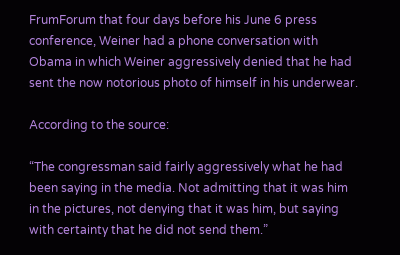FrumForum that four days before his June 6 press conference, Weiner had a phone conversation with Obama in which Weiner aggressively denied that he had sent the now notorious photo of himself in his underwear.

According to the source:

“The congressman said fairly aggressively what he had been saying in the media. Not admitting that it was him in the pictures, not denying that it was him, but saying with certainty that he did not send them.”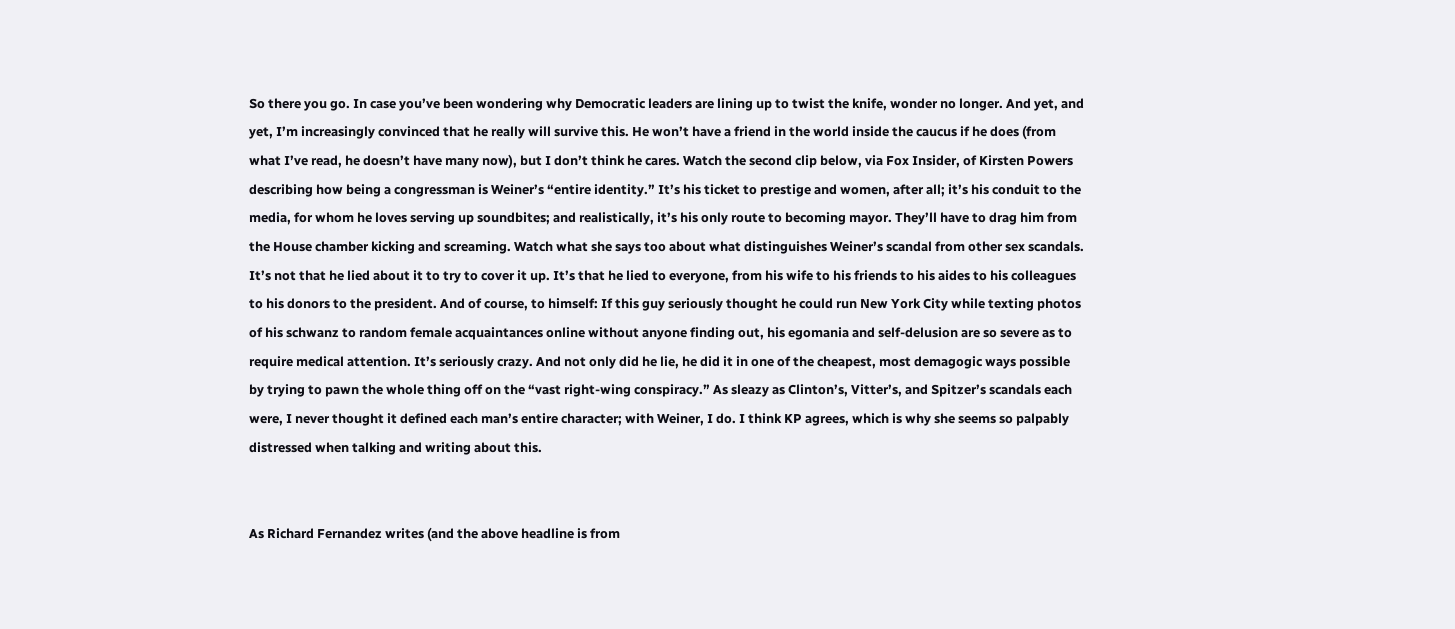So there you go. In case you’ve been wondering why Democratic leaders are lining up to twist the knife, wonder no longer. And yet, and yet, I’m increasingly convinced that he really will survive this. He won’t have a friend in the world inside the caucus if he does (from what I’ve read, he doesn’t have many now), but I don’t think he cares. Watch the second clip below, via Fox Insider, of Kirsten Powers describing how being a congressman is Weiner’s “entire identity.” It’s his ticket to prestige and women, after all; it’s his conduit to the media, for whom he loves serving up soundbites; and realistically, it’s his only route to becoming mayor. They’ll have to drag him from the House chamber kicking and screaming. Watch what she says too about what distinguishes Weiner’s scandal from other sex scandals. It’s not that he lied about it to try to cover it up. It’s that he lied to everyone, from his wife to his friends to his aides to his colleagues to his donors to the president. And of course, to himself: If this guy seriously thought he could run New York City while texting photos of his schwanz to random female acquaintances online without anyone finding out, his egomania and self-delusion are so severe as to require medical attention. It’s seriously crazy. And not only did he lie, he did it in one of the cheapest, most demagogic ways possible by trying to pawn the whole thing off on the “vast right-wing conspiracy.” As sleazy as Clinton’s, Vitter’s, and Spitzer’s scandals each were, I never thought it defined each man’s entire character; with Weiner, I do. I think KP agrees, which is why she seems so palpably distressed when talking and writing about this.


As Richard Fernandez writes (and the above headline is from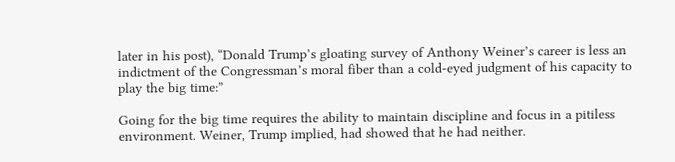later in his post), “Donald Trump’s gloating survey of Anthony Weiner’s career is less an indictment of the Congressman’s moral fiber than a cold-eyed judgment of his capacity to play the big time:”

Going for the big time requires the ability to maintain discipline and focus in a pitiless environment. Weiner, Trump implied, had showed that he had neither.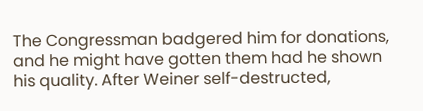The Congressman badgered him for donations, and he might have gotten them had he shown his quality. After Weiner self-destructed,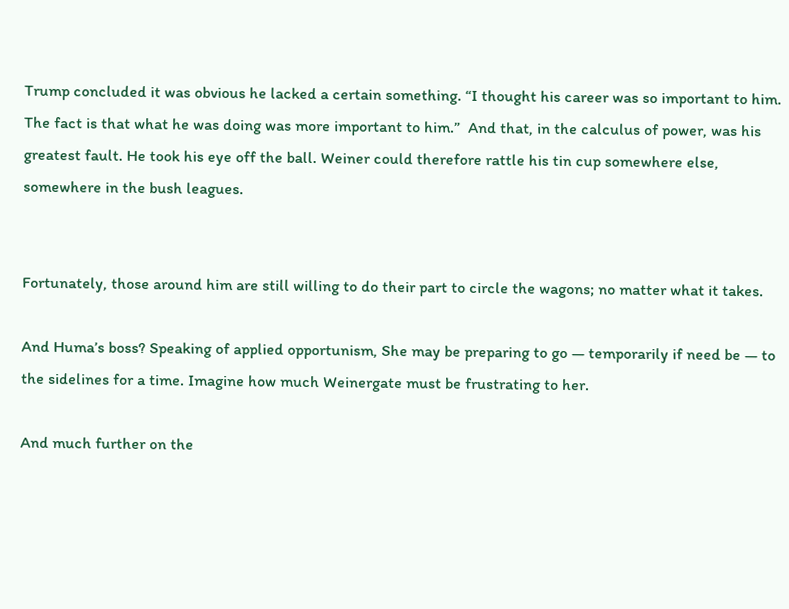Trump concluded it was obvious he lacked a certain something. “I thought his career was so important to him. The fact is that what he was doing was more important to him.”  And that, in the calculus of power, was his greatest fault. He took his eye off the ball. Weiner could therefore rattle his tin cup somewhere else, somewhere in the bush leagues.


Fortunately, those around him are still willing to do their part to circle the wagons; no matter what it takes.

And Huma’s boss? Speaking of applied opportunism, She may be preparing to go — temporarily if need be — to the sidelines for a time. Imagine how much Weinergate must be frustrating to her.

And much further on the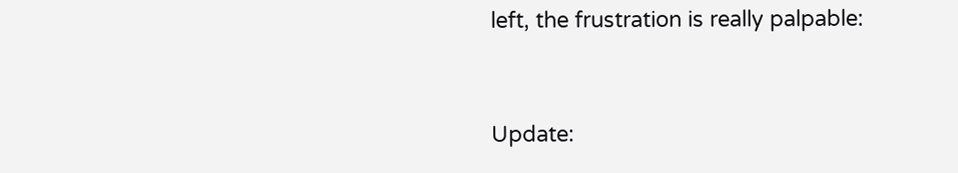left, the frustration is really palpable:



Update: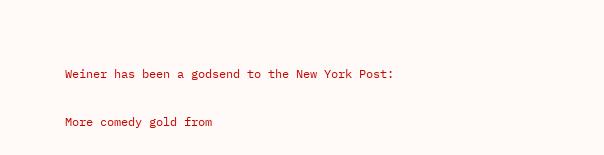Weiner has been a godsend to the New York Post:

More comedy gold from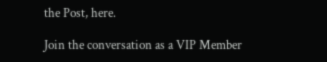the Post, here.

Join the conversation as a VIP Member